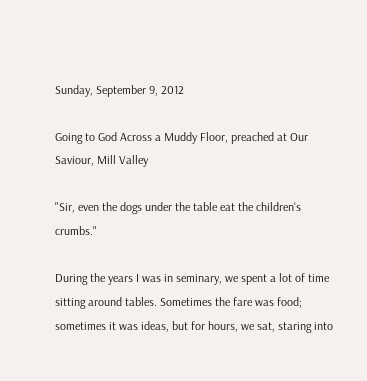Sunday, September 9, 2012

Going to God Across a Muddy Floor, preached at Our Saviour, Mill Valley

"Sir, even the dogs under the table eat the children's crumbs."

During the years I was in seminary, we spent a lot of time sitting around tables. Sometimes the fare was food; sometimes it was ideas, but for hours, we sat, staring into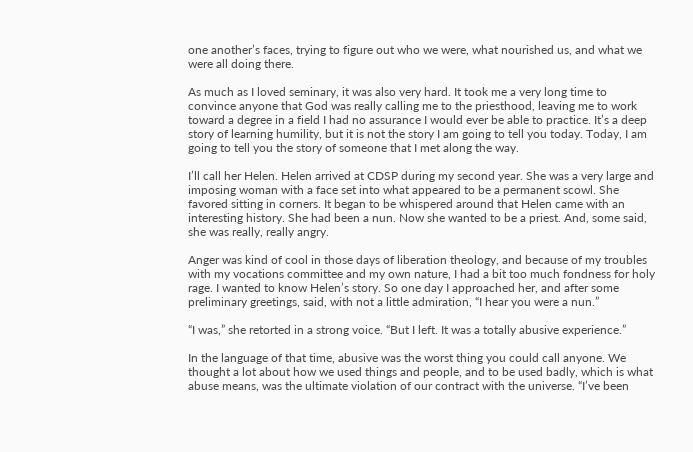one another’s faces, trying to figure out who we were, what nourished us, and what we were all doing there.

As much as I loved seminary, it was also very hard. It took me a very long time to convince anyone that God was really calling me to the priesthood, leaving me to work toward a degree in a field I had no assurance I would ever be able to practice. It’s a deep story of learning humility, but it is not the story I am going to tell you today. Today, I am going to tell you the story of someone that I met along the way.

I’ll call her Helen. Helen arrived at CDSP during my second year. She was a very large and imposing woman with a face set into what appeared to be a permanent scowl. She favored sitting in corners. It began to be whispered around that Helen came with an interesting history. She had been a nun. Now she wanted to be a priest. And, some said, she was really, really angry.

Anger was kind of cool in those days of liberation theology, and because of my troubles with my vocations committee and my own nature, I had a bit too much fondness for holy rage. I wanted to know Helen’s story. So one day I approached her, and after some preliminary greetings, said, with not a little admiration, “I hear you were a nun.”

“I was,” she retorted in a strong voice. “But I left. It was a totally abusive experience.”

In the language of that time, abusive was the worst thing you could call anyone. We thought a lot about how we used things and people, and to be used badly, which is what abuse means, was the ultimate violation of our contract with the universe. “I’ve been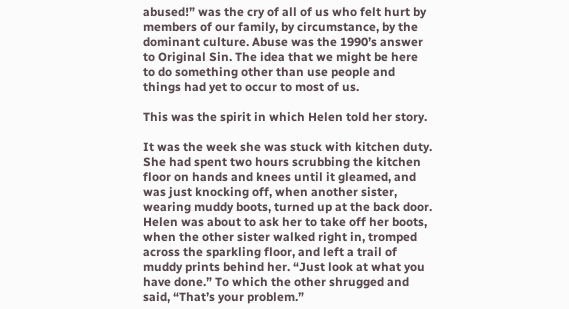abused!” was the cry of all of us who felt hurt by members of our family, by circumstance, by the dominant culture. Abuse was the 1990’s answer to Original Sin. The idea that we might be here to do something other than use people and things had yet to occur to most of us.

This was the spirit in which Helen told her story.

It was the week she was stuck with kitchen duty. She had spent two hours scrubbing the kitchen floor on hands and knees until it gleamed, and was just knocking off, when another sister, wearing muddy boots, turned up at the back door. Helen was about to ask her to take off her boots, when the other sister walked right in, tromped across the sparkling floor, and left a trail of muddy prints behind her. “Just look at what you have done.” To which the other shrugged and said, “That’s your problem.”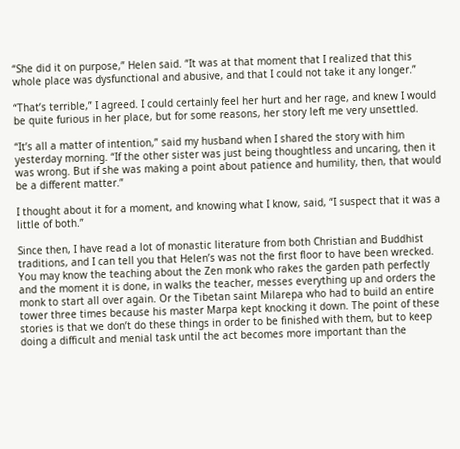“She did it on purpose,” Helen said. “It was at that moment that I realized that this whole place was dysfunctional and abusive, and that I could not take it any longer.”

“That’s terrible,” I agreed. I could certainly feel her hurt and her rage, and knew I would be quite furious in her place, but for some reasons, her story left me very unsettled.

“It’s all a matter of intention,” said my husband when I shared the story with him yesterday morning. “If the other sister was just being thoughtless and uncaring, then it was wrong. But if she was making a point about patience and humility, then, that would be a different matter.”

I thought about it for a moment, and knowing what I know, said, “I suspect that it was a little of both.”

Since then, I have read a lot of monastic literature from both Christian and Buddhist traditions, and I can tell you that Helen’s was not the first floor to have been wrecked. You may know the teaching about the Zen monk who rakes the garden path perfectly and the moment it is done, in walks the teacher, messes everything up and orders the monk to start all over again. Or the Tibetan saint Milarepa who had to build an entire tower three times because his master Marpa kept knocking it down. The point of these stories is that we don’t do these things in order to be finished with them, but to keep doing a difficult and menial task until the act becomes more important than the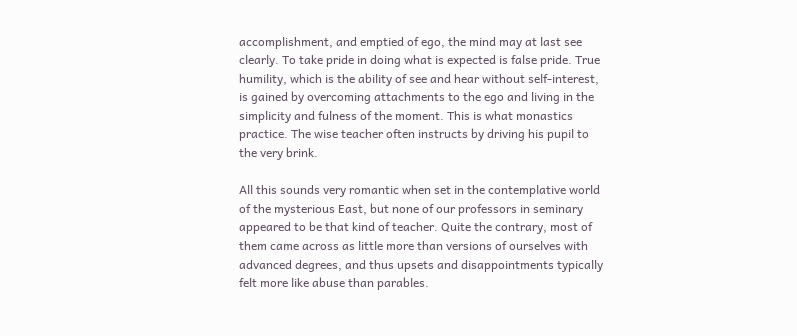accomplishment, and emptied of ego, the mind may at last see clearly. To take pride in doing what is expected is false pride. True humility, which is the ability of see and hear without self-interest, is gained by overcoming attachments to the ego and living in the simplicity and fulness of the moment. This is what monastics practice. The wise teacher often instructs by driving his pupil to the very brink.

All this sounds very romantic when set in the contemplative world of the mysterious East, but none of our professors in seminary appeared to be that kind of teacher. Quite the contrary, most of them came across as little more than versions of ourselves with advanced degrees, and thus upsets and disappointments typically felt more like abuse than parables.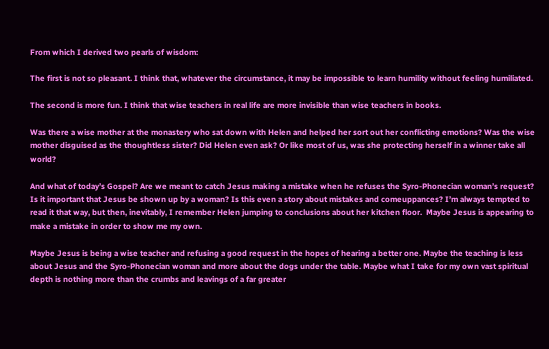From which I derived two pearls of wisdom:

The first is not so pleasant. I think that, whatever the circumstance, it may be impossible to learn humility without feeling humiliated.

The second is more fun. I think that wise teachers in real life are more invisible than wise teachers in books.

Was there a wise mother at the monastery who sat down with Helen and helped her sort out her conflicting emotions? Was the wise mother disguised as the thoughtless sister? Did Helen even ask? Or like most of us, was she protecting herself in a winner take all world?

And what of today’s Gospel? Are we meant to catch Jesus making a mistake when he refuses the Syro-Phonecian woman’s request? Is it important that Jesus be shown up by a woman? Is this even a story about mistakes and comeuppances? I’m always tempted to read it that way, but then, inevitably, I remember Helen jumping to conclusions about her kitchen floor.  Maybe Jesus is appearing to make a mistake in order to show me my own.

Maybe Jesus is being a wise teacher and refusing a good request in the hopes of hearing a better one. Maybe the teaching is less about Jesus and the Syro-Phonecian woman and more about the dogs under the table. Maybe what I take for my own vast spiritual depth is nothing more than the crumbs and leavings of a far greater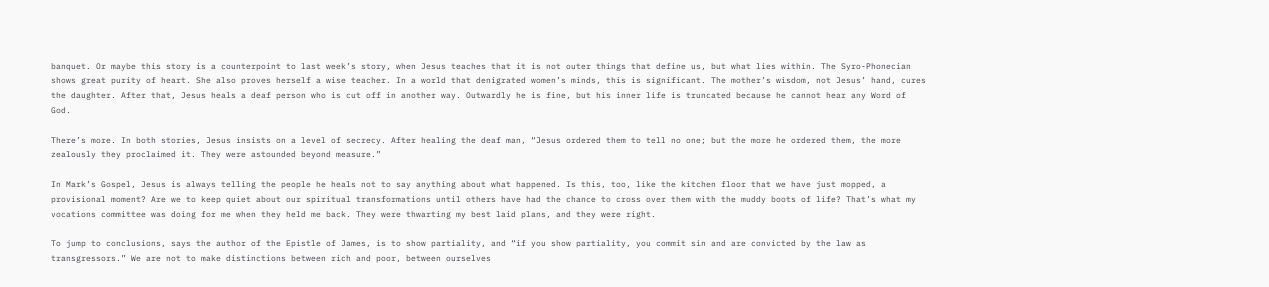banquet. Or maybe this story is a counterpoint to last week’s story, when Jesus teaches that it is not outer things that define us, but what lies within. The Syro-Phonecian shows great purity of heart. She also proves herself a wise teacher. In a world that denigrated women’s minds, this is significant. The mother’s wisdom, not Jesus’ hand, cures the daughter. After that, Jesus heals a deaf person who is cut off in another way. Outwardly he is fine, but his inner life is truncated because he cannot hear any Word of God.

There’s more. In both stories, Jesus insists on a level of secrecy. After healing the deaf man, “Jesus ordered them to tell no one; but the more he ordered them, the more zealously they proclaimed it. They were astounded beyond measure.”

In Mark’s Gospel, Jesus is always telling the people he heals not to say anything about what happened. Is this, too, like the kitchen floor that we have just mopped, a provisional moment? Are we to keep quiet about our spiritual transformations until others have had the chance to cross over them with the muddy boots of life? That’s what my vocations committee was doing for me when they held me back. They were thwarting my best laid plans, and they were right.

To jump to conclusions, says the author of the Epistle of James, is to show partiality, and “if you show partiality, you commit sin and are convicted by the law as transgressors.” We are not to make distinctions between rich and poor, between ourselves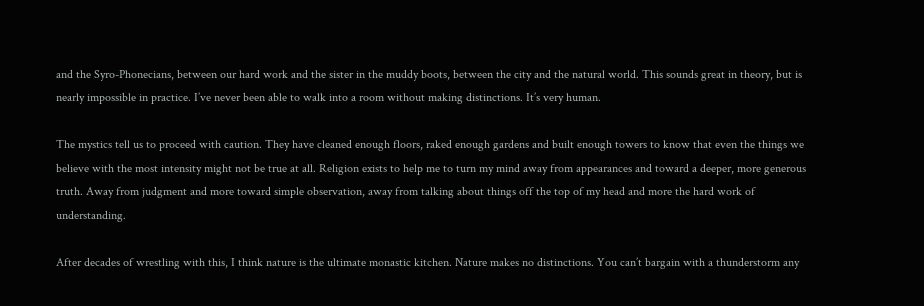and the Syro-Phonecians, between our hard work and the sister in the muddy boots, between the city and the natural world. This sounds great in theory, but is nearly impossible in practice. I’ve never been able to walk into a room without making distinctions. It’s very human.

The mystics tell us to proceed with caution. They have cleaned enough floors, raked enough gardens and built enough towers to know that even the things we believe with the most intensity might not be true at all. Religion exists to help me to turn my mind away from appearances and toward a deeper, more generous truth. Away from judgment and more toward simple observation, away from talking about things off the top of my head and more the hard work of understanding.

After decades of wrestling with this, I think nature is the ultimate monastic kitchen. Nature makes no distinctions. You can’t bargain with a thunderstorm any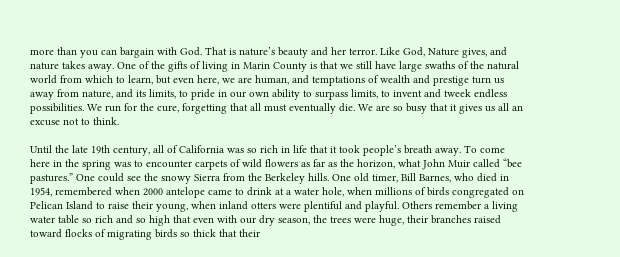more than you can bargain with God. That is nature’s beauty and her terror. Like God, Nature gives, and nature takes away. One of the gifts of living in Marin County is that we still have large swaths of the natural world from which to learn, but even here, we are human, and temptations of wealth and prestige turn us away from nature, and its limits, to pride in our own ability to surpass limits, to invent and tweek endless possibilities. We run for the cure, forgetting that all must eventually die. We are so busy that it gives us all an excuse not to think.

Until the late 19th century, all of California was so rich in life that it took people’s breath away. To come here in the spring was to encounter carpets of wild flowers as far as the horizon, what John Muir called “bee pastures.” One could see the snowy Sierra from the Berkeley hills. One old timer, Bill Barnes, who died in 1954, remembered when 2000 antelope came to drink at a water hole, when millions of birds congregated on Pelican Island to raise their young, when inland otters were plentiful and playful. Others remember a living water table so rich and so high that even with our dry season, the trees were huge, their branches raised toward flocks of migrating birds so thick that their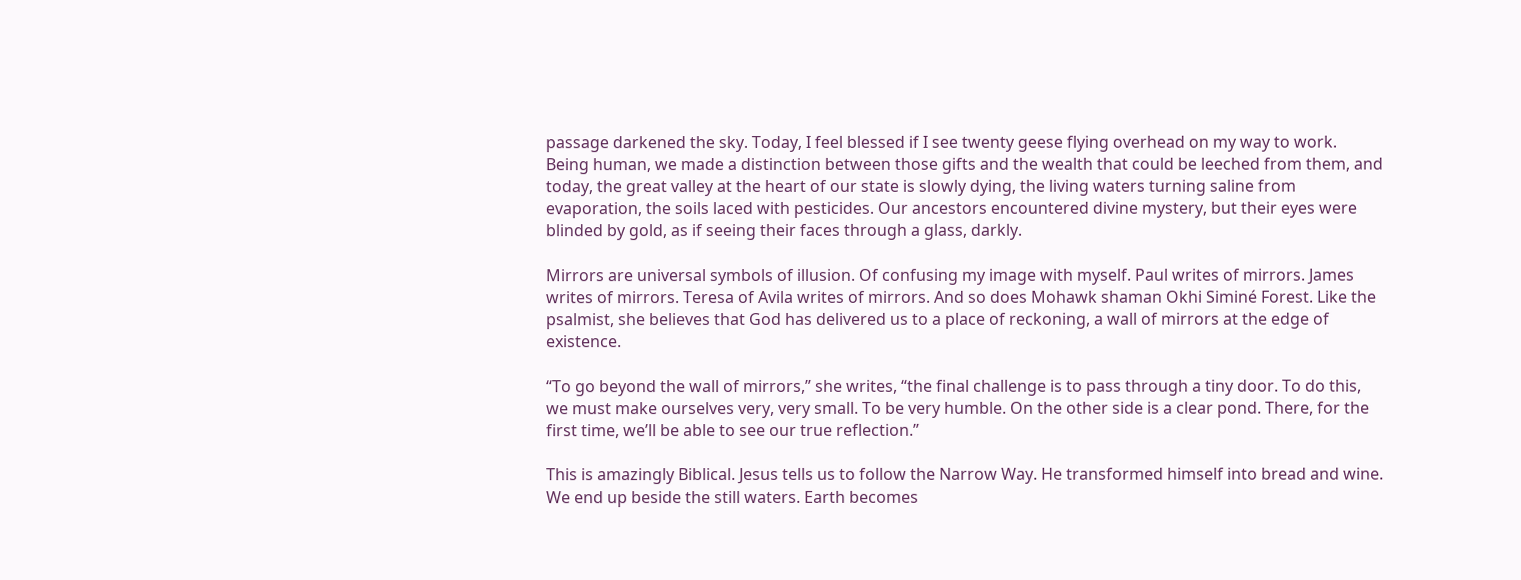passage darkened the sky. Today, I feel blessed if I see twenty geese flying overhead on my way to work. Being human, we made a distinction between those gifts and the wealth that could be leeched from them, and today, the great valley at the heart of our state is slowly dying, the living waters turning saline from evaporation, the soils laced with pesticides. Our ancestors encountered divine mystery, but their eyes were blinded by gold, as if seeing their faces through a glass, darkly.

Mirrors are universal symbols of illusion. Of confusing my image with myself. Paul writes of mirrors. James writes of mirrors. Teresa of Avila writes of mirrors. And so does Mohawk shaman Okhi Siminé Forest. Like the psalmist, she believes that God has delivered us to a place of reckoning, a wall of mirrors at the edge of existence.

“To go beyond the wall of mirrors,” she writes, “the final challenge is to pass through a tiny door. To do this, we must make ourselves very, very small. To be very humble. On the other side is a clear pond. There, for the first time, we’ll be able to see our true reflection.”

This is amazingly Biblical. Jesus tells us to follow the Narrow Way. He transformed himself into bread and wine. We end up beside the still waters. Earth becomes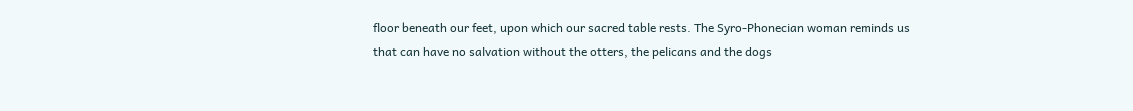floor beneath our feet, upon which our sacred table rests. The Syro-Phonecian woman reminds us that can have no salvation without the otters, the pelicans and the dogs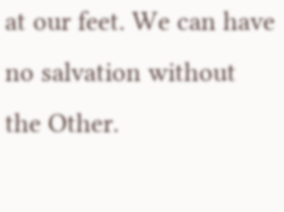at our feet. We can have no salvation without the Other.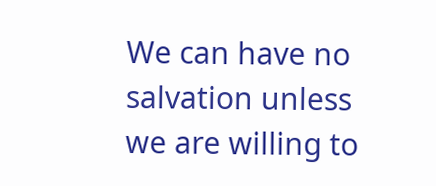We can have no salvation unless we are willing to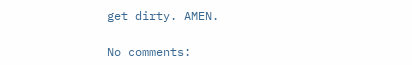get dirty. AMEN.

No comments: